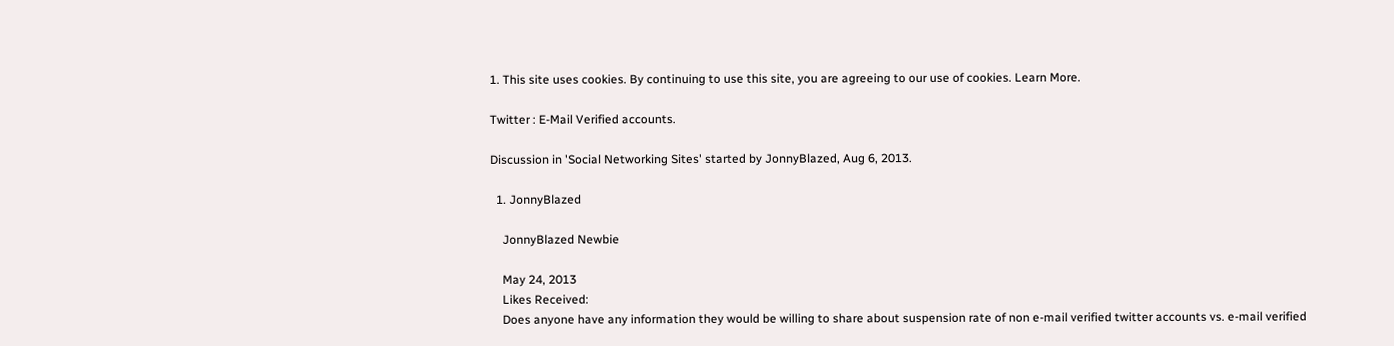1. This site uses cookies. By continuing to use this site, you are agreeing to our use of cookies. Learn More.

Twitter : E-Mail Verified accounts.

Discussion in 'Social Networking Sites' started by JonnyBlazed, Aug 6, 2013.

  1. JonnyBlazed

    JonnyBlazed Newbie

    May 24, 2013
    Likes Received:
    Does anyone have any information they would be willing to share about suspension rate of non e-mail verified twitter accounts vs. e-mail verified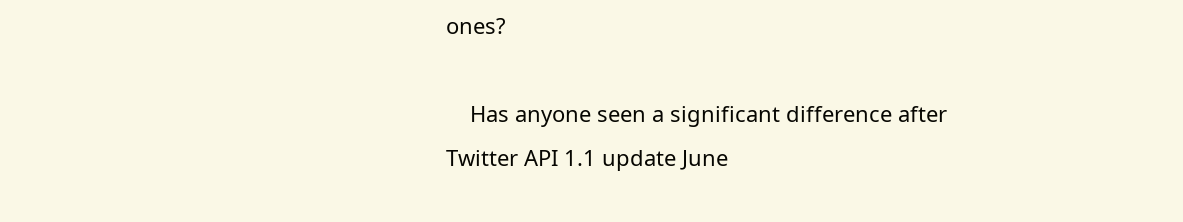ones?

    Has anyone seen a significant difference after Twitter API 1.1 update June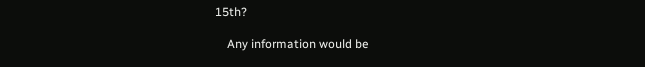15th?

    Any information would be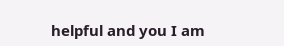helpful and you I am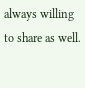always willing to share as well.